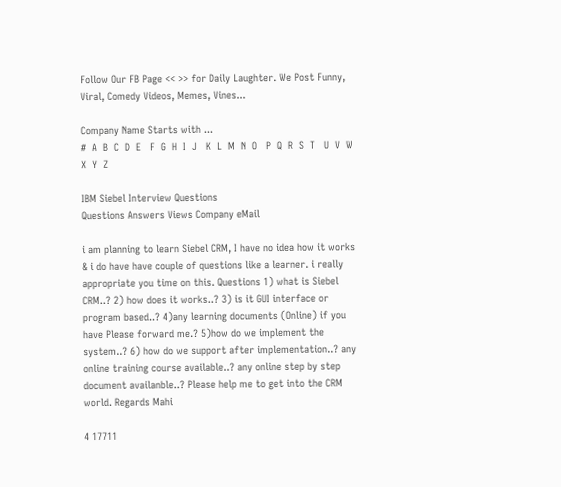Follow Our FB Page << >> for Daily Laughter. We Post Funny, Viral, Comedy Videos, Memes, Vines...

Company Name Starts with ...
#  A  B  C  D  E   F  G  H  I  J   K  L  M  N  O   P  Q  R  S  T   U  V  W  X  Y  Z

IBM Siebel Interview Questions
Questions Answers Views Company eMail

i am planning to learn Siebel CRM, I have no idea how it works & i do have have couple of questions like a learner. i really appropriate you time on this. Questions 1) what is Siebel CRM..? 2) how does it works..? 3) is it GUI interface or program based..? 4)any learning documents (Online) if you have Please forward me.? 5)how do we implement the system..? 6) how do we support after implementation..? any online training course available..? any online step by step document availanble..? Please help me to get into the CRM world. Regards Mahi

4 17711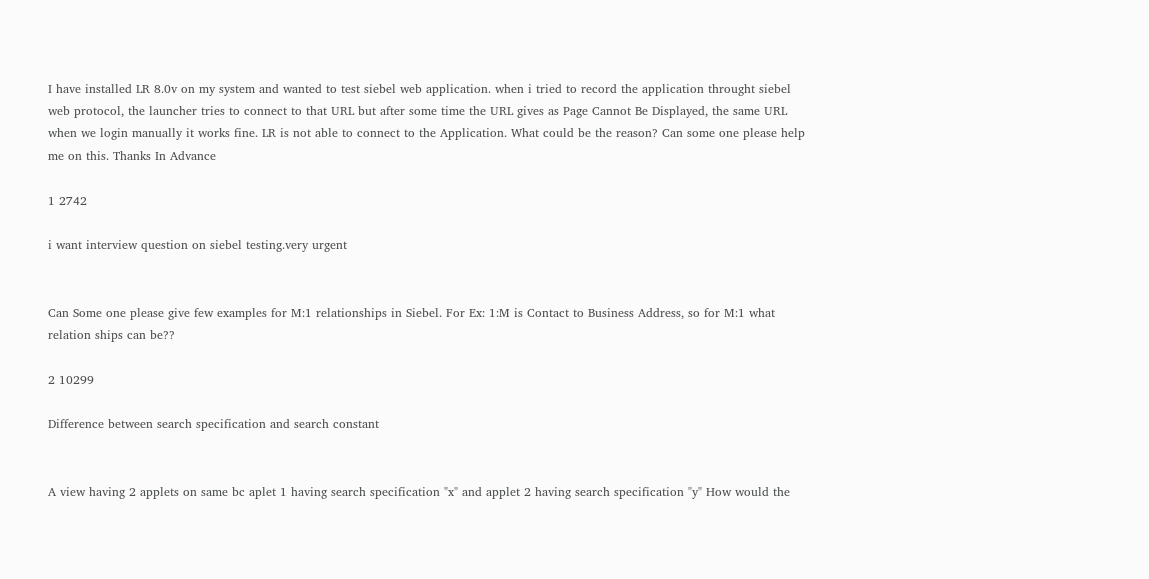I have installed LR 8.0v on my system and wanted to test siebel web application. when i tried to record the application throught siebel web protocol, the launcher tries to connect to that URL but after some time the URL gives as Page Cannot Be Displayed, the same URL when we login manually it works fine. LR is not able to connect to the Application. What could be the reason? Can some one please help me on this. Thanks In Advance

1 2742

i want interview question on siebel testing.very urgent


Can Some one please give few examples for M:1 relationships in Siebel. For Ex: 1:M is Contact to Business Address, so for M:1 what relation ships can be??

2 10299

Difference between search specification and search constant


A view having 2 applets on same bc aplet 1 having search specification "x" and applet 2 having search specification "y" How would the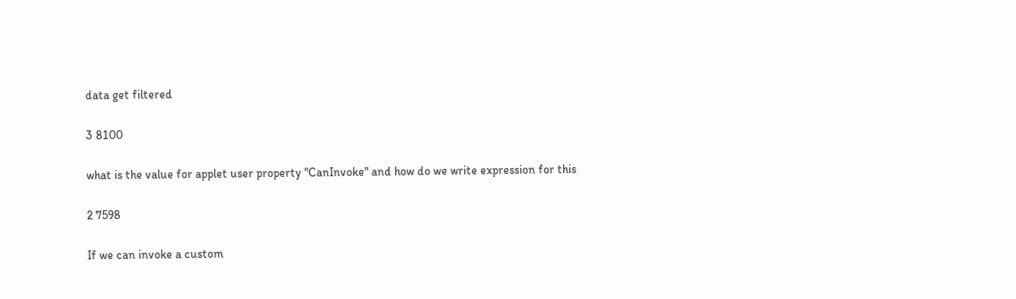data get filtered

3 8100

what is the value for applet user property "CanInvoke" and how do we write expression for this

2 7598

If we can invoke a custom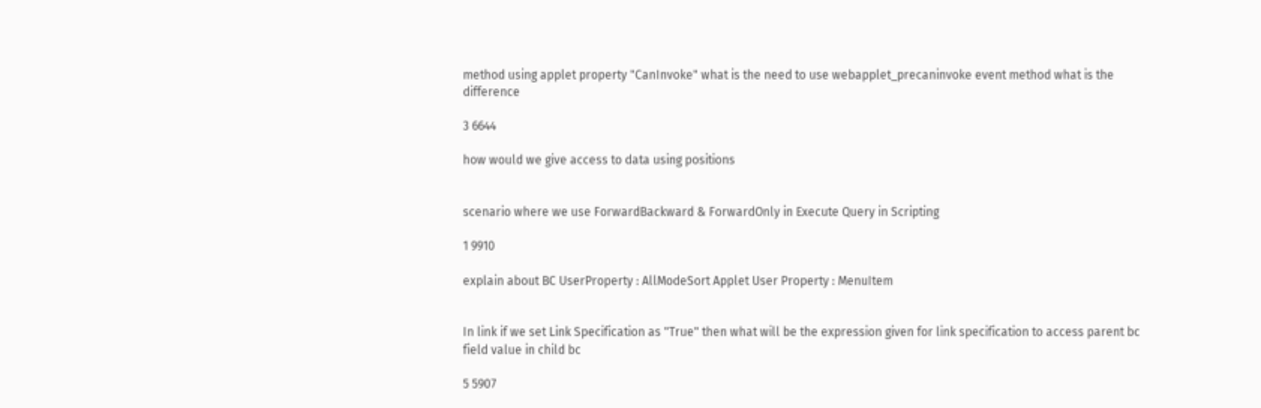method using applet property "CanInvoke" what is the need to use webapplet_precaninvoke event method what is the difference

3 6644

how would we give access to data using positions


scenario where we use ForwardBackward & ForwardOnly in Execute Query in Scripting

1 9910

explain about BC UserProperty : AllModeSort Applet User Property : MenuItem


In link if we set Link Specification as "True" then what will be the expression given for link specification to access parent bc field value in child bc

5 5907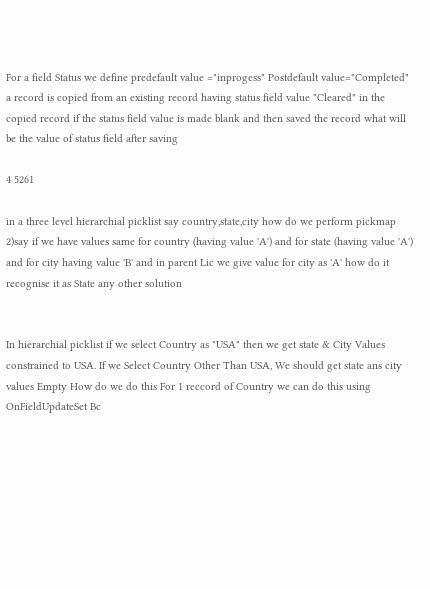For a field Status we define predefault value ="inprogess" Postdefault value="Completed" a record is copied from an existing record having status field value "Cleared" in the copied record if the status field value is made blank and then saved the record what will be the value of status field after saving

4 5261

in a three level hierarchial picklist say country,state,city how do we perform pickmap 2)say if we have values same for country (having value 'A') and for state (having value 'A') and for city having value 'B' and in parent Lic we give value for city as 'A' how do it recognise it as State any other solution


In hierarchial picklist if we select Country as "USA" then we get state & City Values constrained to USA. If we Select Country Other Than USA, We should get state ans city values Empty How do we do this For 1 reccord of Country we can do this using OnFieldUpdateSet Bc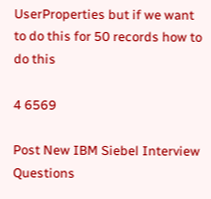UserProperties but if we want to do this for 50 records how to do this

4 6569

Post New IBM Siebel Interview Questions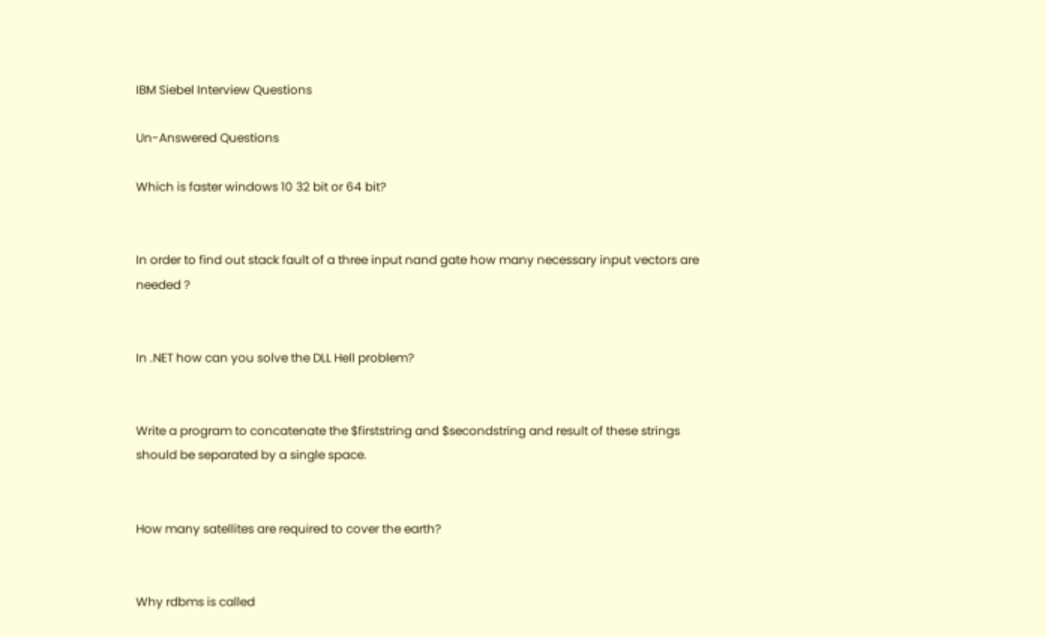IBM Siebel Interview Questions

Un-Answered Questions

Which is faster windows 10 32 bit or 64 bit?


In order to find out stack fault of a three input nand gate how many necessary input vectors are needed ?


In .NET how can you solve the DLL Hell problem?


Write a program to concatenate the $firststring and $secondstring and result of these strings should be separated by a single space.


How many satellites are required to cover the earth?


Why rdbms is called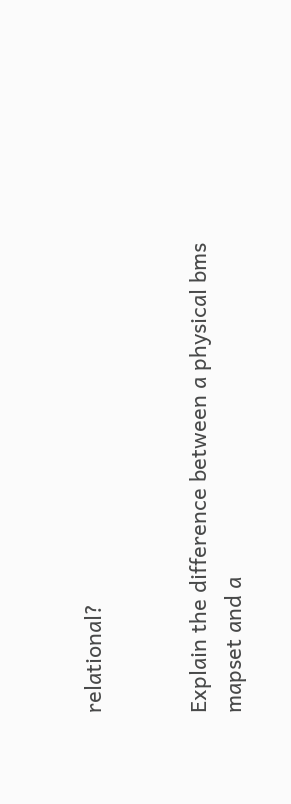relational?


Explain the difference between a physical bms mapset and a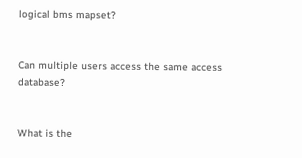logical bms mapset?


Can multiple users access the same access database?


What is the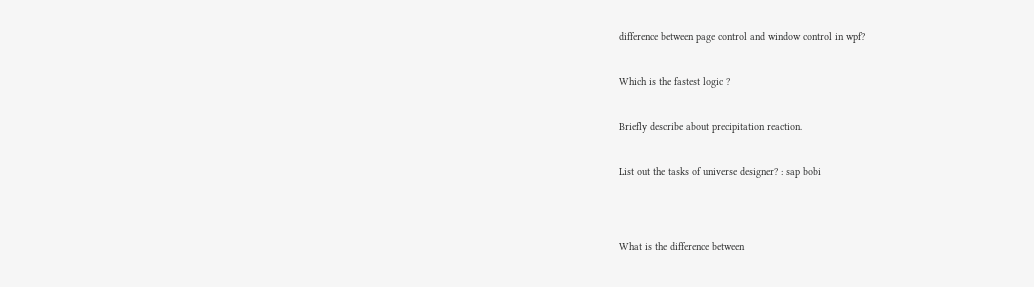difference between page control and window control in wpf?


Which is the fastest logic ?


Briefly describe about precipitation reaction.


List out the tasks of universe designer? : sap bobi




What is the difference between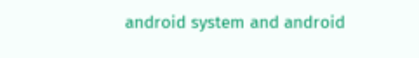android system and android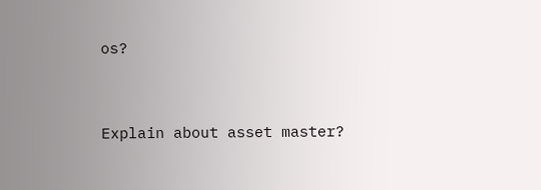os?


Explain about asset master?